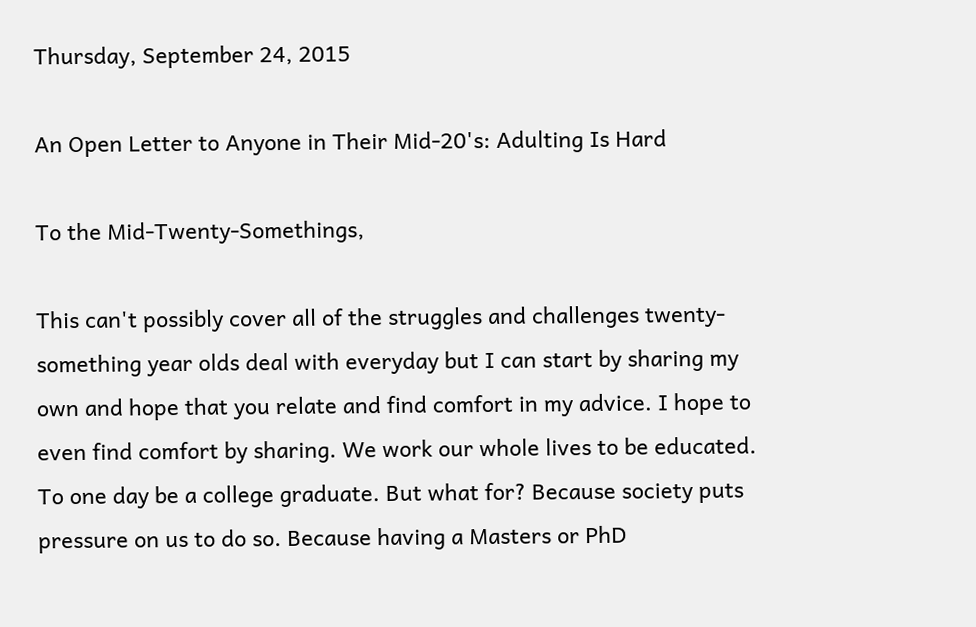Thursday, September 24, 2015

An Open Letter to Anyone in Their Mid-20's: Adulting Is Hard

To the Mid-Twenty-Somethings,

This can't possibly cover all of the struggles and challenges twenty-something year olds deal with everyday but I can start by sharing my own and hope that you relate and find comfort in my advice. I hope to even find comfort by sharing. We work our whole lives to be educated. To one day be a college graduate. But what for? Because society puts pressure on us to do so. Because having a Masters or PhD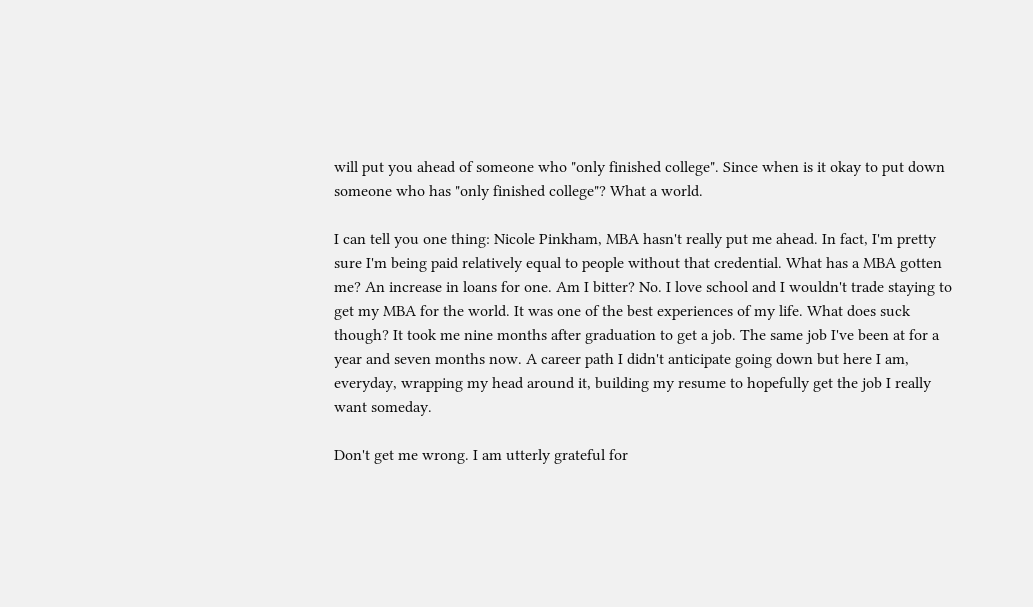will put you ahead of someone who "only finished college". Since when is it okay to put down someone who has "only finished college"? What a world.

I can tell you one thing: Nicole Pinkham, MBA hasn't really put me ahead. In fact, I'm pretty sure I'm being paid relatively equal to people without that credential. What has a MBA gotten me? An increase in loans for one. Am I bitter? No. I love school and I wouldn't trade staying to get my MBA for the world. It was one of the best experiences of my life. What does suck though? It took me nine months after graduation to get a job. The same job I've been at for a year and seven months now. A career path I didn't anticipate going down but here I am, everyday, wrapping my head around it, building my resume to hopefully get the job I really want someday.

Don't get me wrong. I am utterly grateful for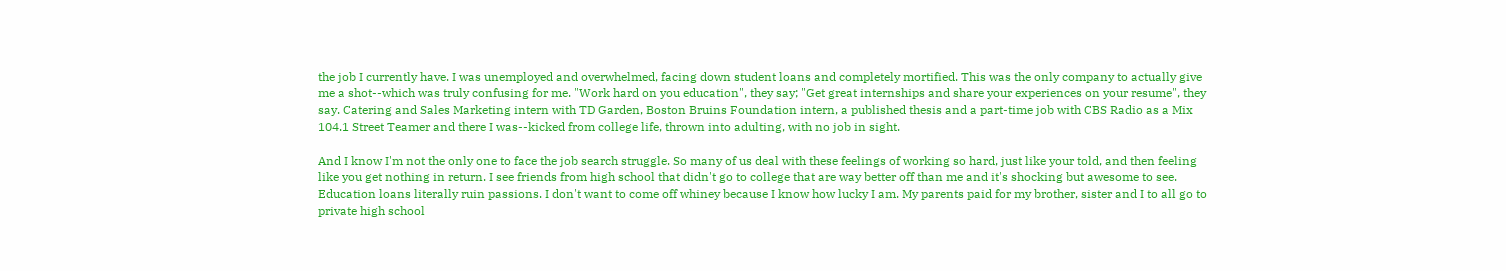the job I currently have. I was unemployed and overwhelmed, facing down student loans and completely mortified. This was the only company to actually give me a shot--which was truly confusing for me. "Work hard on you education", they say; "Get great internships and share your experiences on your resume", they say. Catering and Sales Marketing intern with TD Garden, Boston Bruins Foundation intern, a published thesis and a part-time job with CBS Radio as a Mix 104.1 Street Teamer and there I was--kicked from college life, thrown into adulting, with no job in sight.

And I know I'm not the only one to face the job search struggle. So many of us deal with these feelings of working so hard, just like your told, and then feeling like you get nothing in return. I see friends from high school that didn't go to college that are way better off than me and it's shocking but awesome to see. Education loans literally ruin passions. I don't want to come off whiney because I know how lucky I am. My parents paid for my brother, sister and I to all go to private high school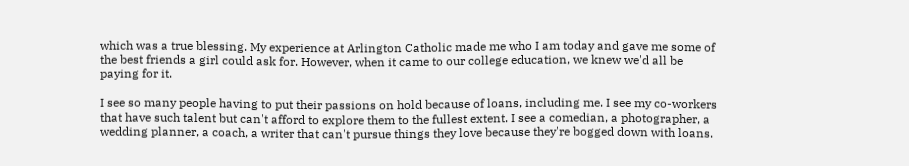which was a true blessing. My experience at Arlington Catholic made me who I am today and gave me some of the best friends a girl could ask for. However, when it came to our college education, we knew we'd all be paying for it.

I see so many people having to put their passions on hold because of loans, including me. I see my co-workers that have such talent but can't afford to explore them to the fullest extent. I see a comedian, a photographer, a wedding planner, a coach, a writer that can't pursue things they love because they're bogged down with loans.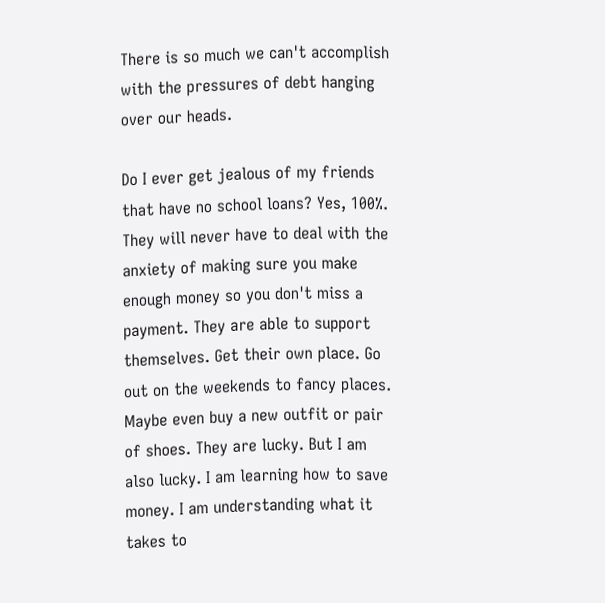There is so much we can't accomplish with the pressures of debt hanging over our heads.

Do I ever get jealous of my friends that have no school loans? Yes, 100%. They will never have to deal with the anxiety of making sure you make enough money so you don't miss a payment. They are able to support themselves. Get their own place. Go out on the weekends to fancy places. Maybe even buy a new outfit or pair of shoes. They are lucky. But I am also lucky. I am learning how to save money. I am understanding what it takes to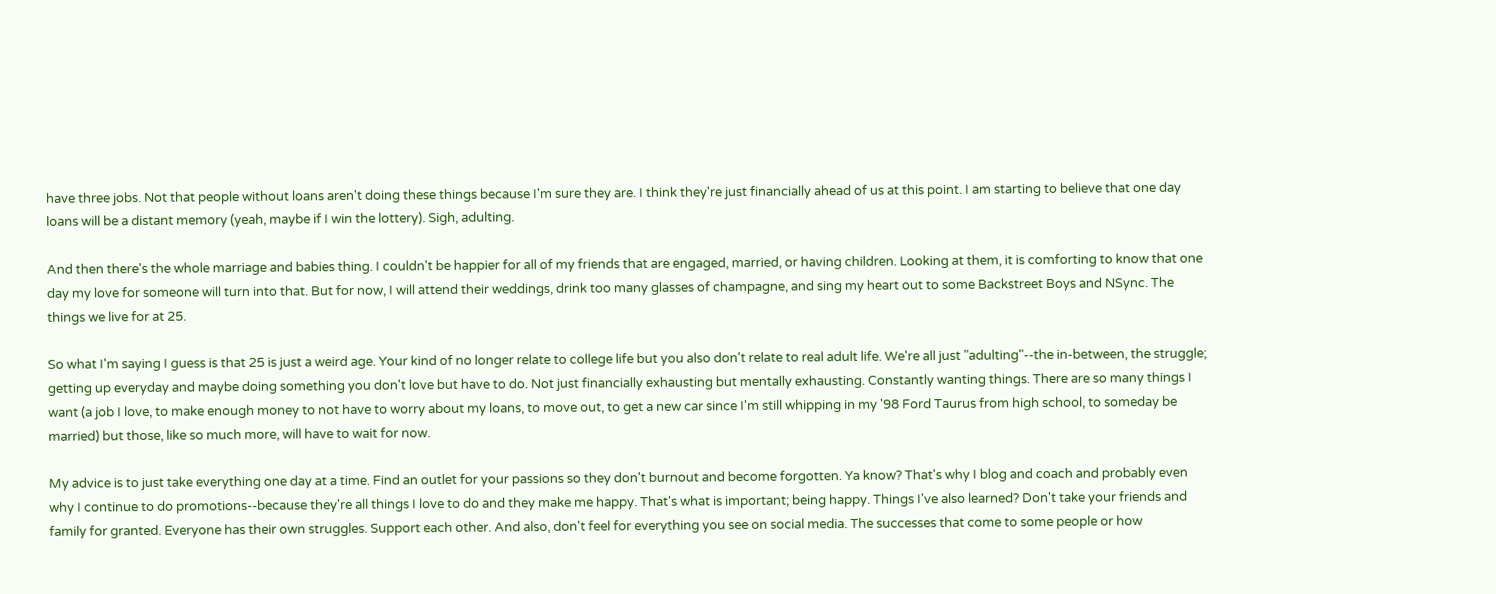have three jobs. Not that people without loans aren't doing these things because I'm sure they are. I think they're just financially ahead of us at this point. I am starting to believe that one day loans will be a distant memory (yeah, maybe if I win the lottery). Sigh, adulting.

And then there's the whole marriage and babies thing. I couldn't be happier for all of my friends that are engaged, married, or having children. Looking at them, it is comforting to know that one day my love for someone will turn into that. But for now, I will attend their weddings, drink too many glasses of champagne, and sing my heart out to some Backstreet Boys and NSync. The things we live for at 25.

So what I'm saying I guess is that 25 is just a weird age. Your kind of no longer relate to college life but you also don't relate to real adult life. We're all just "adulting"--the in-between, the struggle; getting up everyday and maybe doing something you don't love but have to do. Not just financially exhausting but mentally exhausting. Constantly wanting things. There are so many things I want (a job I love, to make enough money to not have to worry about my loans, to move out, to get a new car since I'm still whipping in my '98 Ford Taurus from high school, to someday be married) but those, like so much more, will have to wait for now.

My advice is to just take everything one day at a time. Find an outlet for your passions so they don't burnout and become forgotten. Ya know? That's why I blog and coach and probably even why I continue to do promotions--because they're all things I love to do and they make me happy. That's what is important; being happy. Things I've also learned? Don't take your friends and family for granted. Everyone has their own struggles. Support each other. And also, don't feel for everything you see on social media. The successes that come to some people or how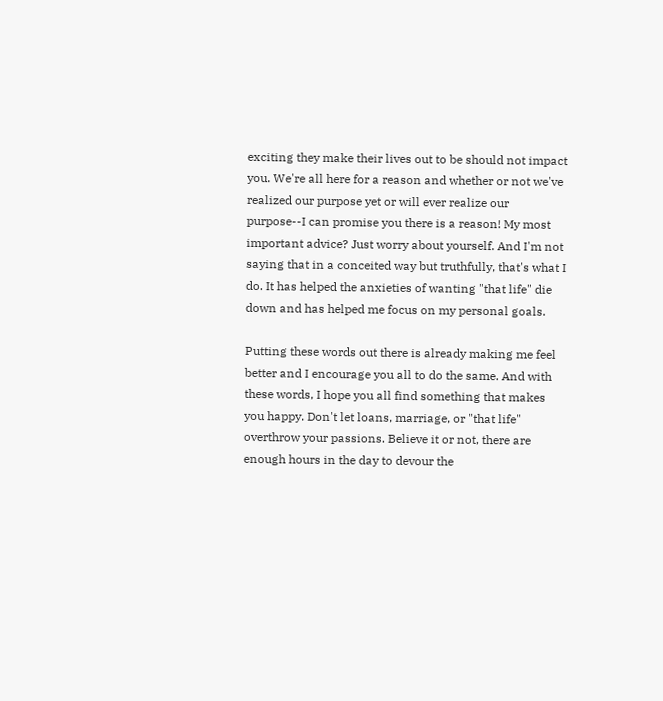exciting they make their lives out to be should not impact you. We're all here for a reason and whether or not we've realized our purpose yet or will ever realize our purpose--I can promise you there is a reason! My most important advice? Just worry about yourself. And I'm not saying that in a conceited way but truthfully, that's what I do. It has helped the anxieties of wanting "that life" die down and has helped me focus on my personal goals.

Putting these words out there is already making me feel better and I encourage you all to do the same. And with these words, I hope you all find something that makes you happy. Don't let loans, marriage, or "that life" overthrow your passions. Believe it or not, there are enough hours in the day to devour the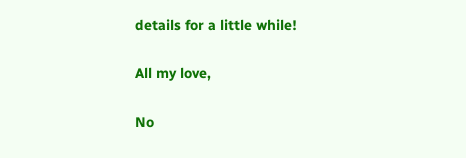details for a little while!

All my love,

No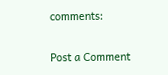comments:

Post a Comment